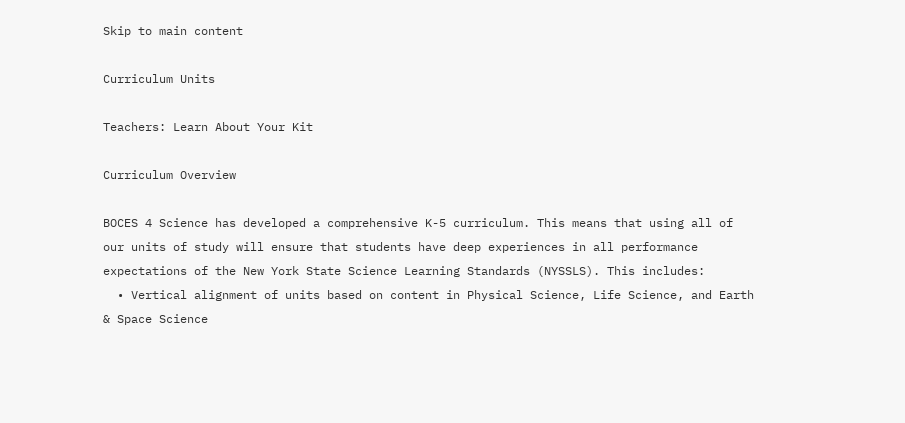Skip to main content

Curriculum Units

Teachers: Learn About Your Kit

Curriculum Overview

BOCES 4 Science has developed a comprehensive K-5 curriculum. This means that using all of our units of study will ensure that students have deep experiences in all performance expectations of the New York State Science Learning Standards (NYSSLS). This includes:
  • Vertical alignment of units based on content in Physical Science, Life Science, and Earth & Space Science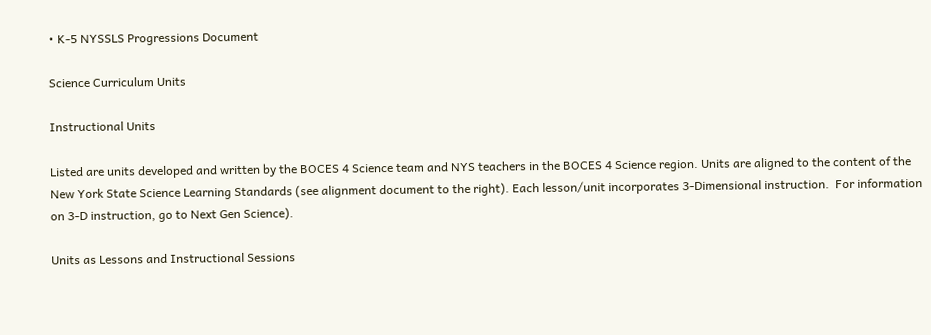• K-5 NYSSLS Progressions Document

Science Curriculum Units

Instructional Units

Listed are units developed and written by the BOCES 4 Science team and NYS teachers in the BOCES 4 Science region. Units are aligned to the content of the New York State Science Learning Standards (see alignment document to the right). Each lesson/unit incorporates 3-Dimensional instruction.  For information on 3-D instruction, go to Next Gen Science).

Units as Lessons and Instructional Sessions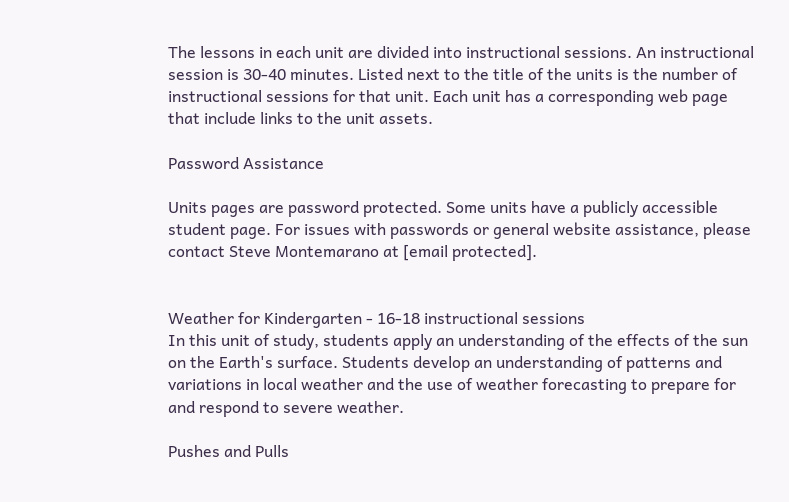The lessons in each unit are divided into instructional sessions. An instructional session is 30-40 minutes. Listed next to the title of the units is the number of instructional sessions for that unit. Each unit has a corresponding web page that include links to the unit assets.

Password Assistance

Units pages are password protected. Some units have a publicly accessible student page. For issues with passwords or general website assistance, please contact Steve Montemarano at [email protected].


Weather for Kindergarten - 16-18 instructional sessions
In this unit of study, students apply an understanding of the effects of the sun on the Earth's surface. Students develop an understanding of patterns and variations in local weather and the use of weather forecasting to prepare for and respond to severe weather.

Pushes and Pulls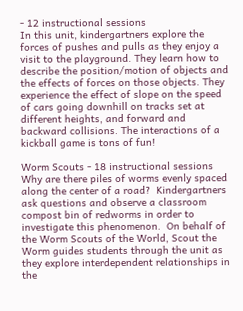- 12 instructional sessions
In this unit, kindergartners explore the forces of pushes and pulls as they enjoy a visit to the playground. They learn how to describe the position/motion of objects and the effects of forces on those objects. They experience the effect of slope on the speed of cars going downhill on tracks set at different heights, and forward and backward collisions. The interactions of a kickball game is tons of fun!

Worm Scouts - 18 instructional sessions
Why are there piles of worms evenly spaced along the center of a road?  Kindergartners ask questions and observe a classroom compost bin of redworms in order to investigate this phenomenon.  On behalf of the Worm Scouts of the World, Scout the Worm guides students through the unit as they explore interdependent relationships in the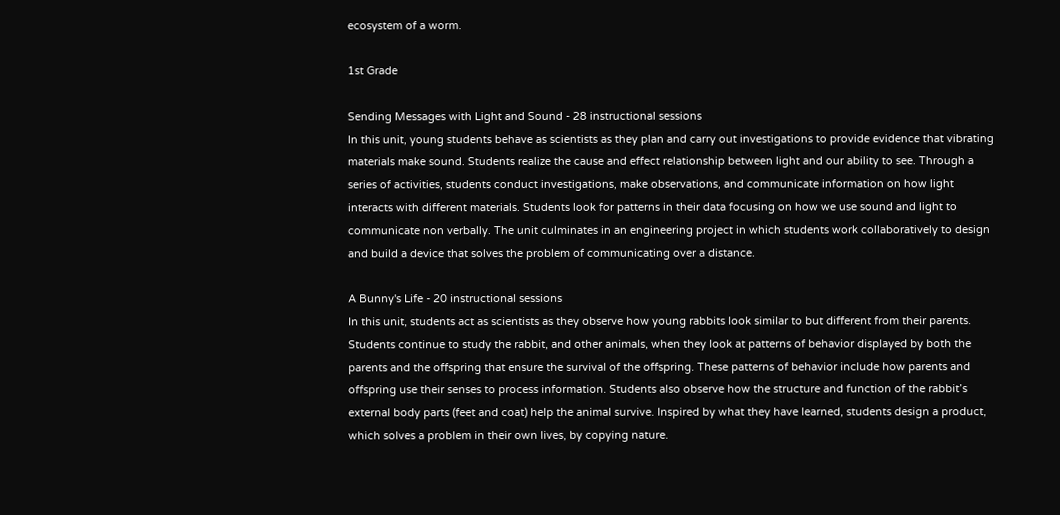ecosystem of a worm.

1st Grade

Sending Messages with Light and Sound - 28 instructional sessions
In this unit, young students behave as scientists as they plan and carry out investigations to provide evidence that vibrating materials make sound. Students realize the cause and effect relationship between light and our ability to see. Through a series of activities, students conduct investigations, make observations, and communicate information on how light interacts with different materials. Students look for patterns in their data focusing on how we use sound and light to communicate non verbally. The unit culminates in an engineering project in which students work collaboratively to design and build a device that solves the problem of communicating over a distance.

A Bunny's Life - 20 instructional sessions
In this unit, students act as scientists as they observe how young rabbits look similar to but different from their parents. Students continue to study the rabbit, and other animals, when they look at patterns of behavior displayed by both the parents and the offspring that ensure the survival of the offspring. These patterns of behavior include how parents and offspring use their senses to process information. Students also observe how the structure and function of the rabbit’s external body parts (feet and coat) help the animal survive. Inspired by what they have learned, students design a product, which solves a problem in their own lives, by copying nature.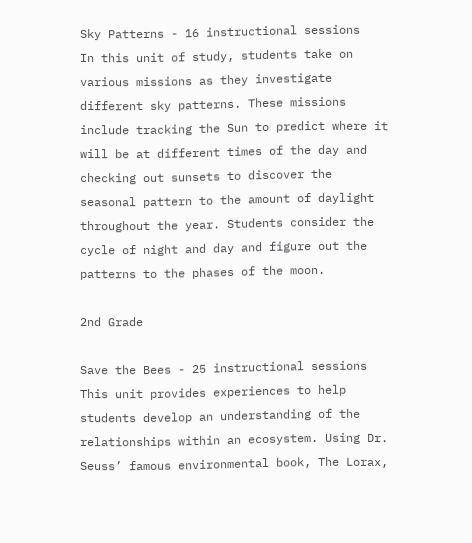Sky Patterns - 16 instructional sessions
In this unit of study, students take on various missions as they investigate different sky patterns. These missions include tracking the Sun to predict where it will be at different times of the day and checking out sunsets to discover the seasonal pattern to the amount of daylight throughout the year. Students consider the cycle of night and day and figure out the patterns to the phases of the moon.

2nd Grade

Save the Bees - 25 instructional sessions
This unit provides experiences to help students develop an understanding of the relationships within an ecosystem. Using Dr. Seuss’ famous environmental book, The Lorax,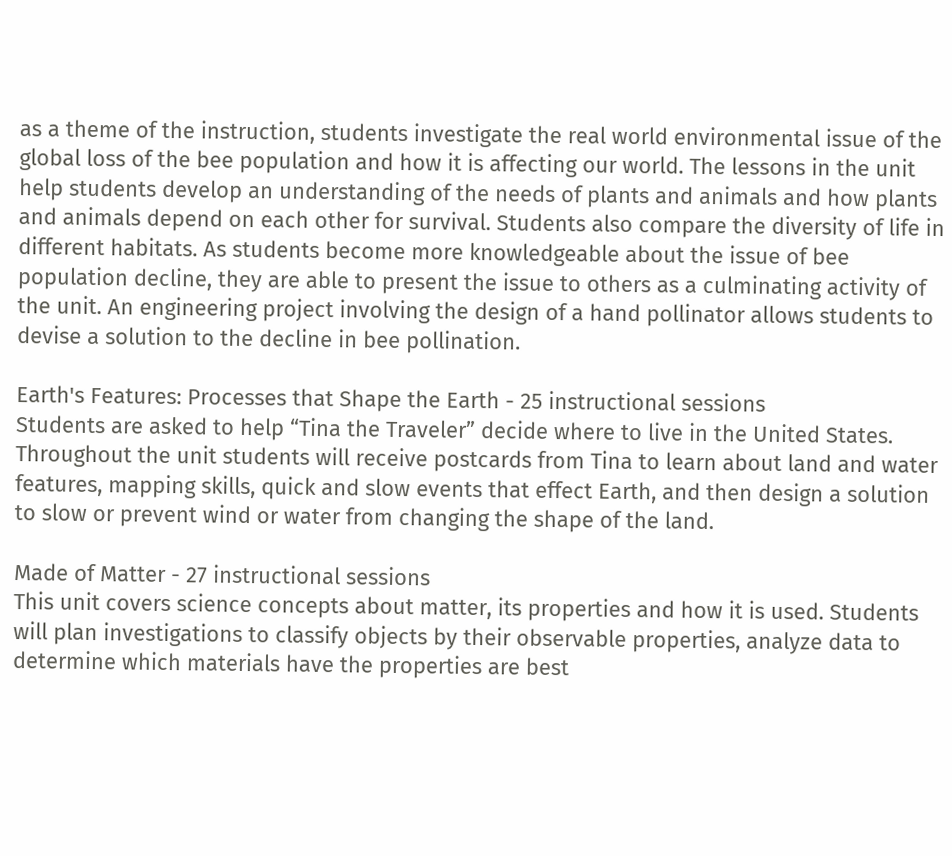as a theme of the instruction, students investigate the real world environmental issue of the global loss of the bee population and how it is affecting our world. The lessons in the unit help students develop an understanding of the needs of plants and animals and how plants and animals depend on each other for survival. Students also compare the diversity of life in different habitats. As students become more knowledgeable about the issue of bee population decline, they are able to present the issue to others as a culminating activity of the unit. An engineering project involving the design of a hand pollinator allows students to devise a solution to the decline in bee pollination.

Earth's Features: Processes that Shape the Earth - 25 instructional sessions
Students are asked to help “Tina the Traveler” decide where to live in the United States. Throughout the unit students will receive postcards from Tina to learn about land and water features, mapping skills, quick and slow events that effect Earth, and then design a solution to slow or prevent wind or water from changing the shape of the land.

Made of Matter - 27 instructional sessions
This unit covers science concepts about matter, its properties and how it is used. Students will plan investigations to classify objects by their observable properties, analyze data to determine which materials have the properties are best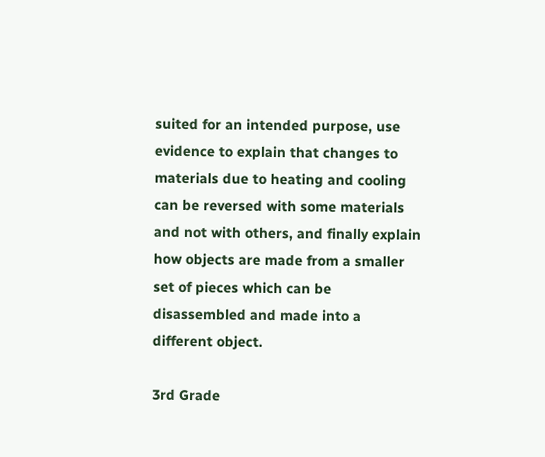suited for an intended purpose, use evidence to explain that changes to materials due to heating and cooling can be reversed with some materials and not with others, and finally explain how objects are made from a smaller set of pieces which can be disassembled and made into a different object.

3rd Grade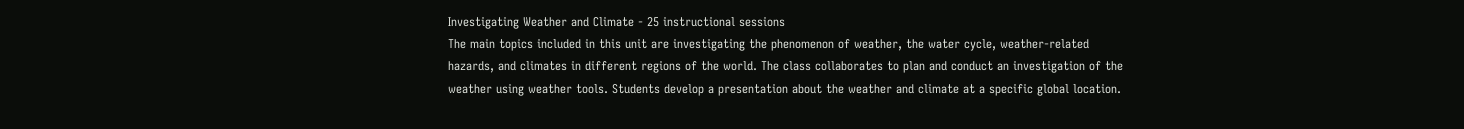Investigating Weather and Climate - 25 instructional sessions
The main topics included in this unit are investigating the phenomenon of weather, the water cycle, weather-related hazards, and climates in different regions of the world. The class collaborates to plan and conduct an investigation of the weather using weather tools. Students develop a presentation about the weather and climate at a specific global location.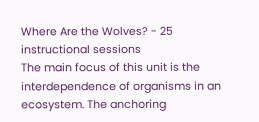Where Are the Wolves? - 25 instructional sessions
The main focus of this unit is the interdependence of organisms in an ecosystem. The anchoring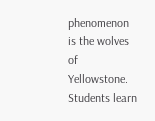phenomenon is the wolves of Yellowstone. Students learn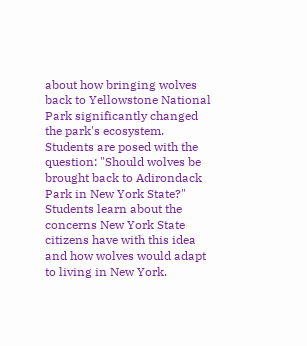about how bringing wolves back to Yellowstone National Park significantly changed the park's ecosystem. Students are posed with the question: "Should wolves be brought back to Adirondack Park in New York State?" Students learn about the concerns New York State citizens have with this idea and how wolves would adapt to living in New York.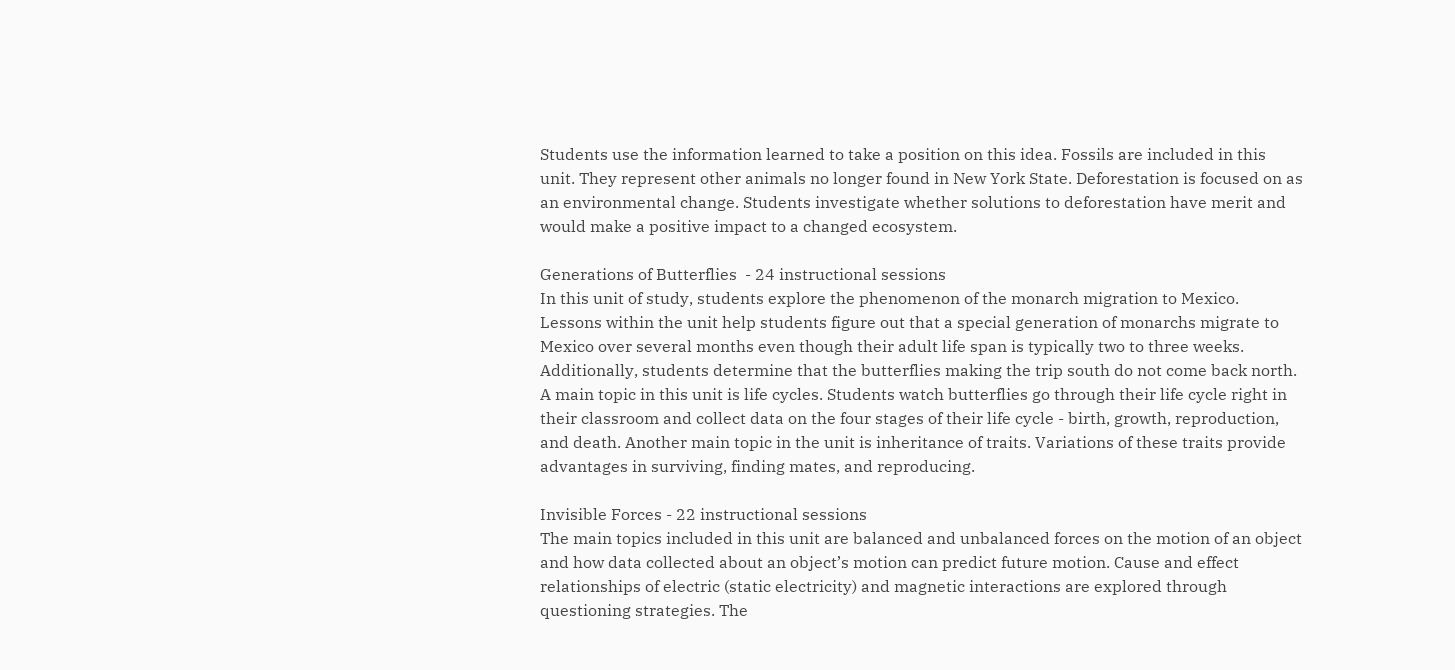Students use the information learned to take a position on this idea. Fossils are included in this unit. They represent other animals no longer found in New York State. Deforestation is focused on as an environmental change. Students investigate whether solutions to deforestation have merit and would make a positive impact to a changed ecosystem.

Generations of Butterflies  - 24 instructional sessions
In this unit of study, students explore the phenomenon of the monarch migration to Mexico. Lessons within the unit help students figure out that a special generation of monarchs migrate to Mexico over several months even though their adult life span is typically two to three weeks. Additionally, students determine that the butterflies making the trip south do not come back north. A main topic in this unit is life cycles. Students watch butterflies go through their life cycle right in their classroom and collect data on the four stages of their life cycle - birth, growth, reproduction, and death. Another main topic in the unit is inheritance of traits. Variations of these traits provide advantages in surviving, finding mates, and reproducing.

Invisible Forces - 22 instructional sessions
The main topics included in this unit are balanced and unbalanced forces on the motion of an object and how data collected about an object’s motion can predict future motion. Cause and effect relationships of electric (static electricity) and magnetic interactions are explored through questioning strategies. The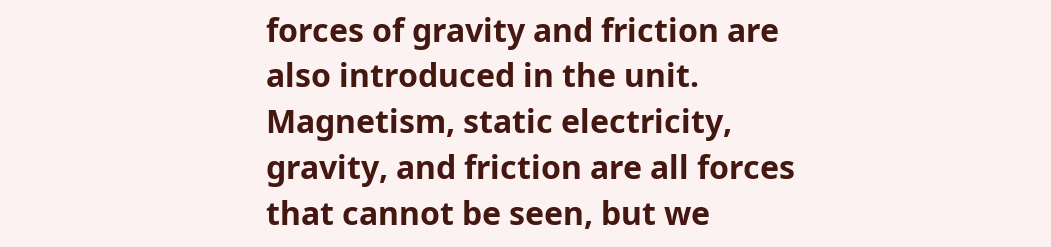forces of gravity and friction are also introduced in the unit. Magnetism, static electricity, gravity, and friction are all forces that cannot be seen, but we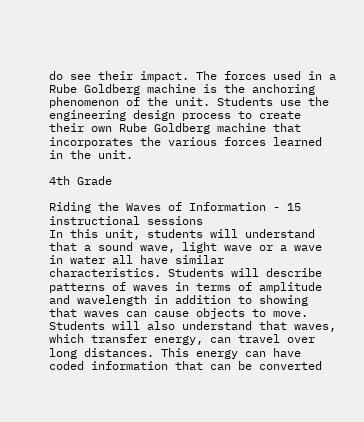do see their impact. The forces used in a Rube Goldberg machine is the anchoring phenomenon of the unit. Students use the engineering design process to create their own Rube Goldberg machine that incorporates the various forces learned in the unit.

4th Grade

Riding the Waves of Information - 15 instructional sessions
In this unit, students will understand that a sound wave, light wave or a wave in water all have similar characteristics. Students will describe patterns of waves in terms of amplitude and wavelength in addition to showing that waves can cause objects to move. Students will also understand that waves, which transfer energy, can travel over long distances. This energy can have coded information that can be converted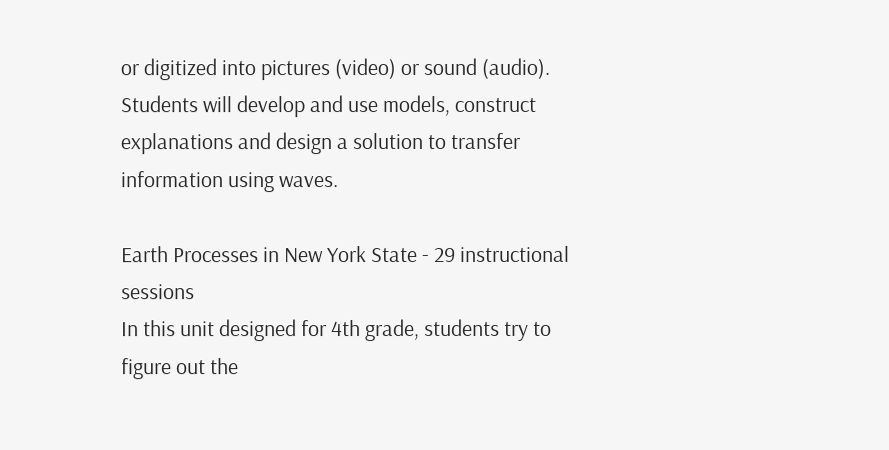or digitized into pictures (video) or sound (audio). Students will develop and use models, construct explanations and design a solution to transfer information using waves.

Earth Processes in New York State - 29 instructional sessions
In this unit designed for 4th grade, students try to figure out the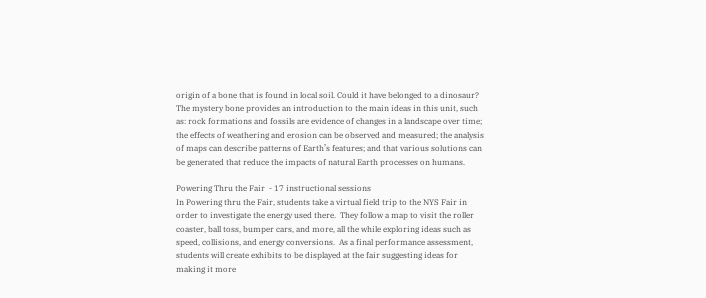origin of a bone that is found in local soil. Could it have belonged to a dinosaur? The mystery bone provides an introduction to the main ideas in this unit, such as: rock formations and fossils are evidence of changes in a landscape over time; the effects of weathering and erosion can be observed and measured; the analysis of maps can describe patterns of Earth’s features; and that various solutions can be generated that reduce the impacts of natural Earth processes on humans.

Powering Thru the Fair  - 17 instructional sessions
In Powering thru the Fair, students take a virtual field trip to the NYS Fair in order to investigate the energy used there.  They follow a map to visit the roller coaster, ball toss, bumper cars, and more, all the while exploring ideas such as speed, collisions, and energy conversions.  As a final performance assessment, students will create exhibits to be displayed at the fair suggesting ideas for making it more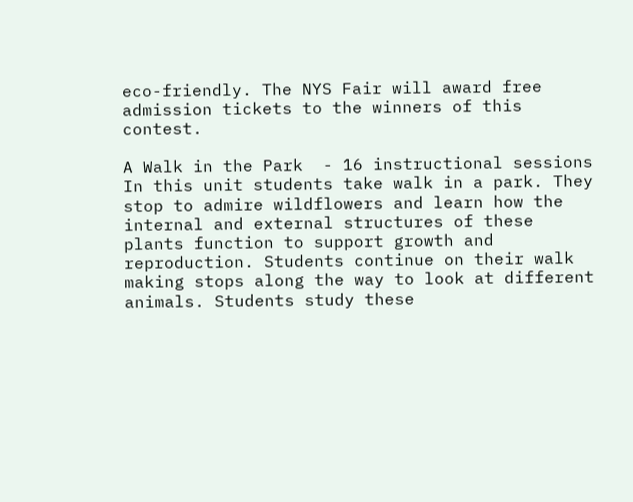eco-friendly. The NYS Fair will award free admission tickets to the winners of this contest.

A Walk in the Park  - 16 instructional sessions
In this unit students take walk in a park. They stop to admire wildflowers and learn how the internal and external structures of these plants function to support growth and reproduction. Students continue on their walk making stops along the way to look at different animals. Students study these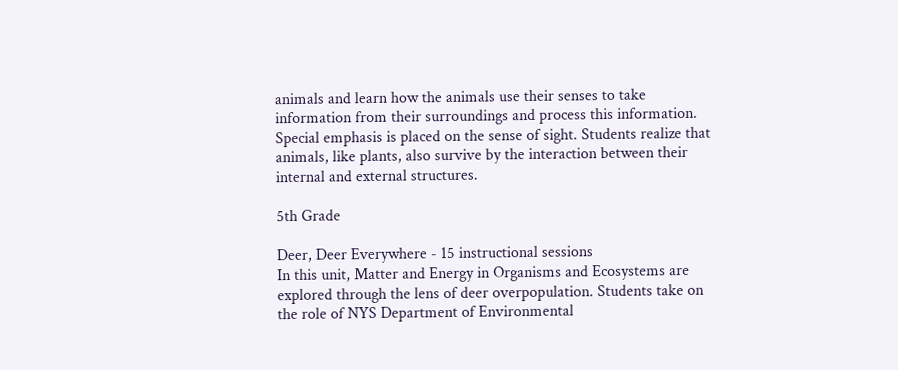animals and learn how the animals use their senses to take information from their surroundings and process this information. Special emphasis is placed on the sense of sight. Students realize that animals, like plants, also survive by the interaction between their internal and external structures.

5th Grade

Deer, Deer Everywhere - 15 instructional sessions
In this unit, Matter and Energy in Organisms and Ecosystems are explored through the lens of deer overpopulation. Students take on the role of NYS Department of Environmental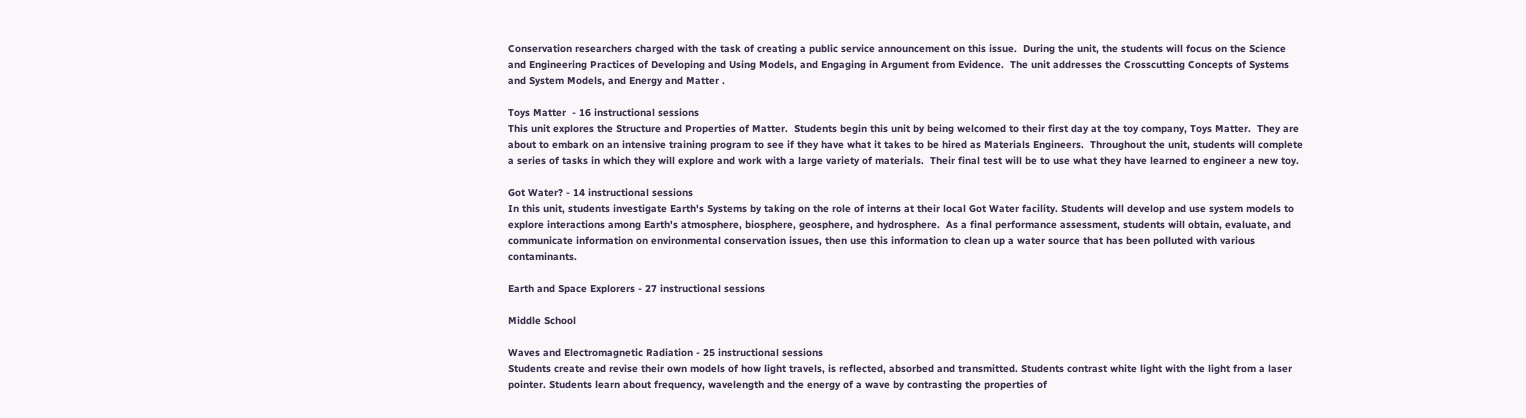Conservation researchers charged with the task of creating a public service announcement on this issue.  During the unit, the students will focus on the Science and Engineering Practices of Developing and Using Models, and Engaging in Argument from Evidence.  The unit addresses the Crosscutting Concepts of Systems and System Models, and Energy and Matter .

Toys Matter  - 16 instructional sessions
This unit explores the Structure and Properties of Matter.  Students begin this unit by being welcomed to their first day at the toy company, Toys Matter.  They are about to embark on an intensive training program to see if they have what it takes to be hired as Materials Engineers.  Throughout the unit, students will complete a series of tasks in which they will explore and work with a large variety of materials.  Their final test will be to use what they have learned to engineer a new toy.

Got Water? - 14 instructional sessions
In this unit, students investigate Earth's Systems by taking on the role of interns at their local Got Water facility. Students will develop and use system models to explore interactions among Earth's atmosphere, biosphere, geosphere, and hydrosphere.  As a final performance assessment, students will obtain, evaluate, and communicate information on environmental conservation issues, then use this information to clean up a water source that has been polluted with various contaminants.

Earth and Space Explorers - 27 instructional sessions

Middle School

Waves and Electromagnetic Radiation - 25 instructional sessions
Students create and revise their own models of how light travels, is reflected, absorbed and transmitted. Students contrast white light with the light from a laser pointer. Students learn about frequency, wavelength and the energy of a wave by contrasting the properties of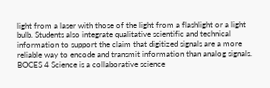light from a laser with those of the light from a flashlight or a light bulb. Students also integrate qualitative scientific and technical information to support the claim that digitized signals are a more reliable way to encode and transmit information than analog signals.
BOCES 4 Science is a collaborative science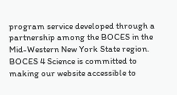program service developed through a partnership among the BOCES in the Mid-Western New York State region.
BOCES 4 Science is committed to making our website accessible to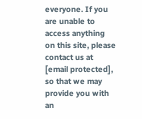everyone. If you are unable to access anything on this site, please contact us at [email protected], so that we may provide you with an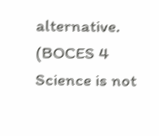alternative. (BOCES 4 Science is not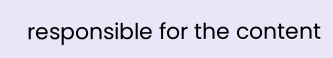responsible for the content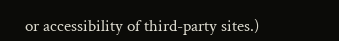or accessibility of third-party sites.)